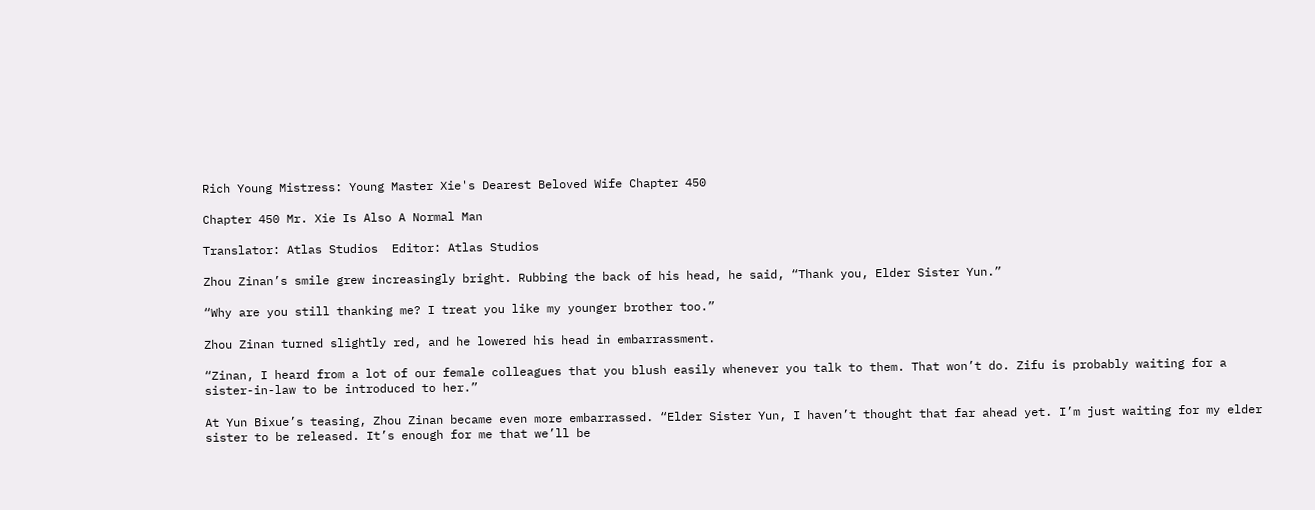Rich Young Mistress: Young Master Xie's Dearest Beloved Wife Chapter 450

Chapter 450 Mr. Xie Is Also A Normal Man

Translator: Atlas Studios  Editor: Atlas Studios

Zhou Zinan’s smile grew increasingly bright. Rubbing the back of his head, he said, “Thank you, Elder Sister Yun.”

“Why are you still thanking me? I treat you like my younger brother too.”

Zhou Zinan turned slightly red, and he lowered his head in embarrassment.

“Zinan, I heard from a lot of our female colleagues that you blush easily whenever you talk to them. That won’t do. Zifu is probably waiting for a sister-in-law to be introduced to her.”

At Yun Bixue’s teasing, Zhou Zinan became even more embarrassed. “Elder Sister Yun, I haven’t thought that far ahead yet. I’m just waiting for my elder sister to be released. It’s enough for me that we’ll be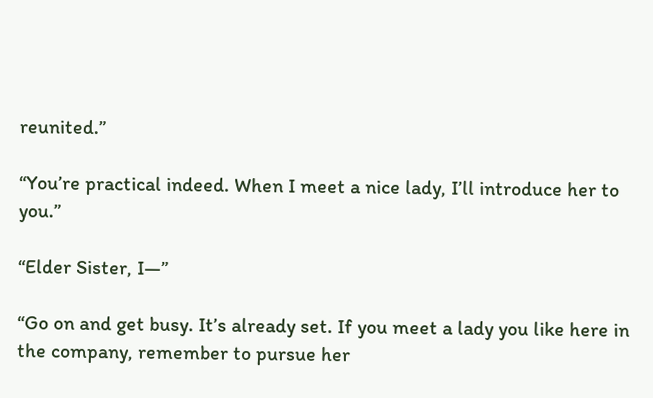reunited.”

“You’re practical indeed. When I meet a nice lady, I’ll introduce her to you.”

“Elder Sister, I—”

“Go on and get busy. It’s already set. If you meet a lady you like here in the company, remember to pursue her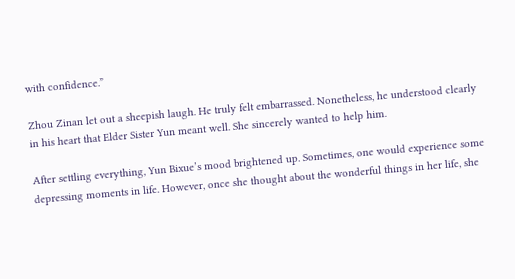with confidence.”

Zhou Zinan let out a sheepish laugh. He truly felt embarrassed. Nonetheless, he understood clearly in his heart that Elder Sister Yun meant well. She sincerely wanted to help him.

After settling everything, Yun Bixue’s mood brightened up. Sometimes, one would experience some depressing moments in life. However, once she thought about the wonderful things in her life, she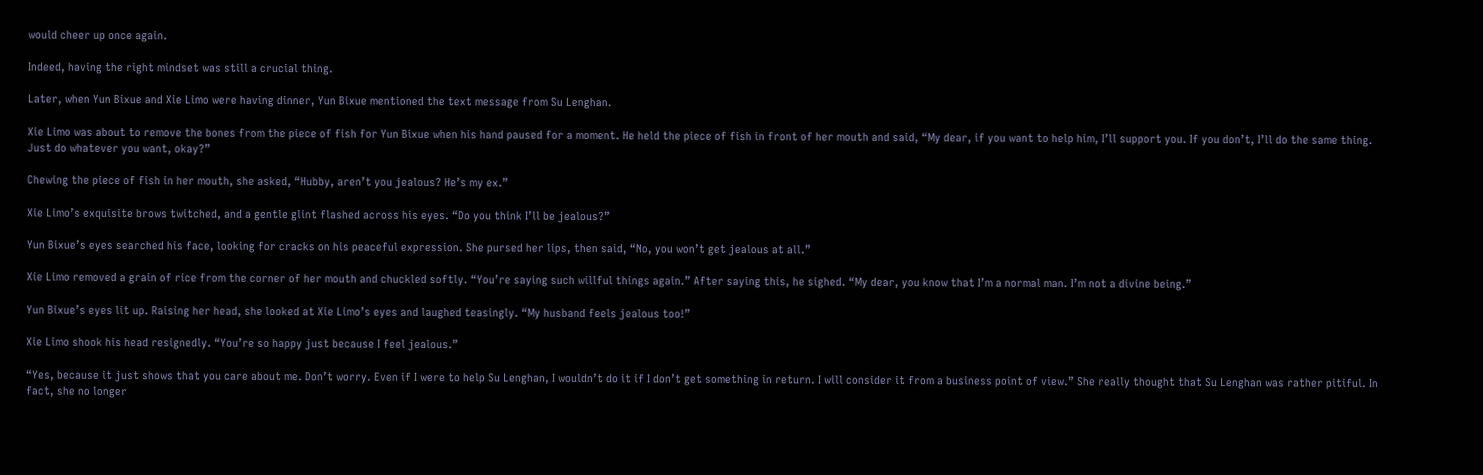would cheer up once again.

Indeed, having the right mindset was still a crucial thing.

Later, when Yun Bixue and Xie Limo were having dinner, Yun Bixue mentioned the text message from Su Lenghan.

Xie Limo was about to remove the bones from the piece of fish for Yun Bixue when his hand paused for a moment. He held the piece of fish in front of her mouth and said, “My dear, if you want to help him, I’ll support you. If you don’t, I’ll do the same thing. Just do whatever you want, okay?”

Chewing the piece of fish in her mouth, she asked, “Hubby, aren’t you jealous? He’s my ex.”

Xie Limo’s exquisite brows twitched, and a gentle glint flashed across his eyes. “Do you think I’ll be jealous?”

Yun Bixue’s eyes searched his face, looking for cracks on his peaceful expression. She pursed her lips, then said, “No, you won’t get jealous at all.”

Xie Limo removed a grain of rice from the corner of her mouth and chuckled softly. “You’re saying such willful things again.” After saying this, he sighed. “My dear, you know that I’m a normal man. I’m not a divine being.”

Yun Bixue’s eyes lit up. Raising her head, she looked at Xie Limo’s eyes and laughed teasingly. “My husband feels jealous too!”

Xie Limo shook his head resignedly. “You’re so happy just because I feel jealous.”

“Yes, because it just shows that you care about me. Don’t worry. Even if I were to help Su Lenghan, I wouldn’t do it if I don’t get something in return. I will consider it from a business point of view.” She really thought that Su Lenghan was rather pitiful. In fact, she no longer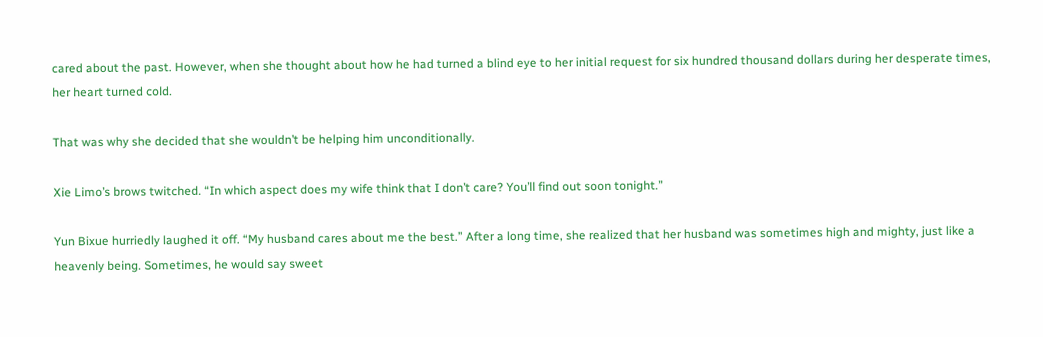cared about the past. However, when she thought about how he had turned a blind eye to her initial request for six hundred thousand dollars during her desperate times, her heart turned cold.

That was why she decided that she wouldn’t be helping him unconditionally.

Xie Limo’s brows twitched. “In which aspect does my wife think that I don’t care? You’ll find out soon tonight.”

Yun Bixue hurriedly laughed it off. “My husband cares about me the best.” After a long time, she realized that her husband was sometimes high and mighty, just like a heavenly being. Sometimes, he would say sweet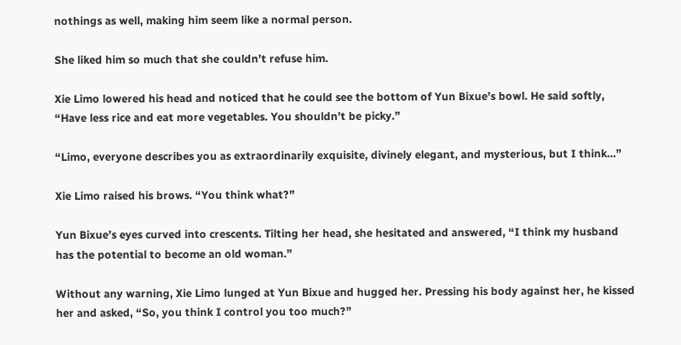nothings as well, making him seem like a normal person.

She liked him so much that she couldn’t refuse him.

Xie Limo lowered his head and noticed that he could see the bottom of Yun Bixue’s bowl. He said softly, “Have less rice and eat more vegetables. You shouldn’t be picky.”

“Limo, everyone describes you as extraordinarily exquisite, divinely elegant, and mysterious, but I think…”

Xie Limo raised his brows. “You think what?”

Yun Bixue’s eyes curved into crescents. Tilting her head, she hesitated and answered, “I think my husband has the potential to become an old woman.”

Without any warning, Xie Limo lunged at Yun Bixue and hugged her. Pressing his body against her, he kissed her and asked, “So, you think I control you too much?”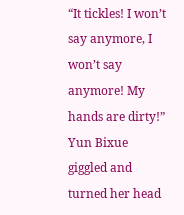“It tickles! I won’t say anymore, I won’t say anymore! My hands are dirty!” Yun Bixue giggled and turned her head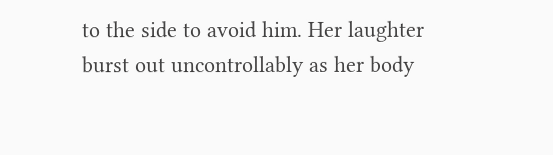to the side to avoid him. Her laughter burst out uncontrollably as her body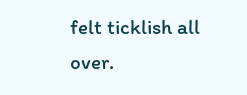felt ticklish all over.